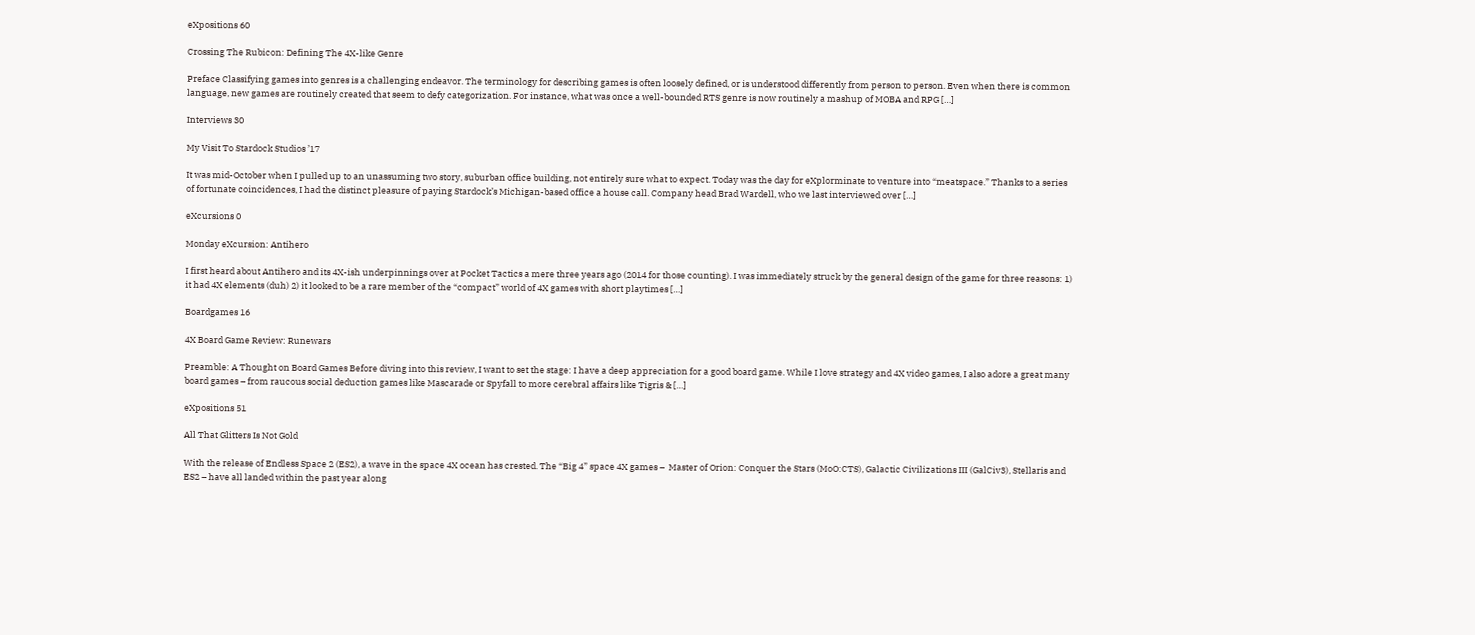eXpositions 60

Crossing The Rubicon: Defining The 4X-like Genre

Preface Classifying games into genres is a challenging endeavor. The terminology for describing games is often loosely defined, or is understood differently from person to person. Even when there is common language, new games are routinely created that seem to defy categorization. For instance, what was once a well-bounded RTS genre is now routinely a mashup of MOBA and RPG […]

Interviews 30

My Visit To Stardock Studios ’17

It was mid-October when I pulled up to an unassuming two story, suburban office building, not entirely sure what to expect. Today was the day for eXplorminate to venture into “meatspace.” Thanks to a series of fortunate coincidences, I had the distinct pleasure of paying Stardock’s Michigan-based office a house call. Company head Brad Wardell, who we last interviewed over […]

eXcursions 0

Monday eXcursion: Antihero

I first heard about Antihero and its 4X-ish underpinnings over at Pocket Tactics a mere three years ago (2014 for those counting). I was immediately struck by the general design of the game for three reasons: 1) it had 4X elements (duh) 2) it looked to be a rare member of the “compact” world of 4X games with short playtimes […]

Boardgames 16

4X Board Game Review: Runewars

Preamble: A Thought on Board Games Before diving into this review, I want to set the stage: I have a deep appreciation for a good board game. While I love strategy and 4X video games, I also adore a great many board games – from raucous social deduction games like Mascarade or Spyfall to more cerebral affairs like Tigris & […]

eXpositions 51

All That Glitters Is Not Gold

With the release of Endless Space 2 (ES2), a wave in the space 4X ocean has crested. The “Big 4” space 4X games –  Master of Orion: Conquer the Stars (MoO:CTS), Galactic Civilizations III (GalCiv3), Stellaris and ES2 – have all landed within the past year along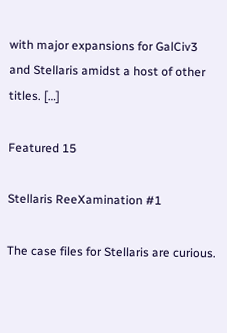with major expansions for GalCiv3 and Stellaris amidst a host of other titles. […]

Featured 15

Stellaris ReeXamination #1

The case files for Stellaris are curious.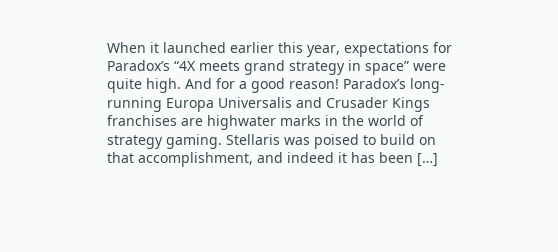When it launched earlier this year, expectations for Paradox’s “4X meets grand strategy in space” were quite high. And for a good reason! Paradox’s long-running Europa Universalis and Crusader Kings franchises are highwater marks in the world of strategy gaming. Stellaris was poised to build on that accomplishment, and indeed it has been […]